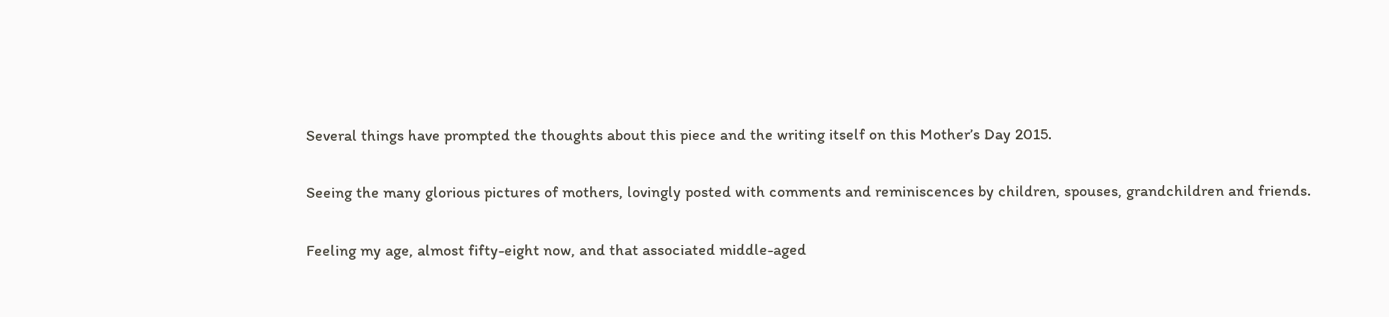Several things have prompted the thoughts about this piece and the writing itself on this Mother’s Day 2015.

Seeing the many glorious pictures of mothers, lovingly posted with comments and reminiscences by children, spouses, grandchildren and friends.

Feeling my age, almost fifty-eight now, and that associated middle-aged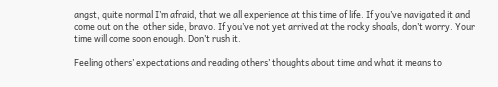angst, quite normal I’m afraid, that we all experience at this time of life. If you’ve navigated it and come out on the  other side, bravo. If you’ve not yet arrived at the rocky shoals, don’t worry. Your time will come soon enough. Don’t rush it.

Feeling others’ expectations and reading others’ thoughts about time and what it means to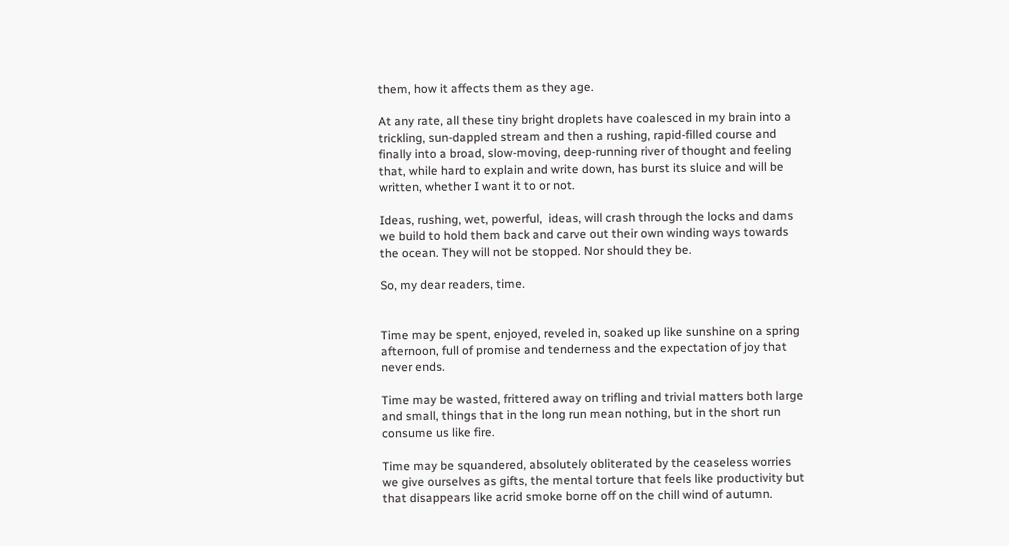them, how it affects them as they age.

At any rate, all these tiny bright droplets have coalesced in my brain into a trickling, sun-dappled stream and then a rushing, rapid-filled course and finally into a broad, slow-moving, deep-running river of thought and feeling that, while hard to explain and write down, has burst its sluice and will be written, whether I want it to or not.

Ideas, rushing, wet, powerful,  ideas, will crash through the locks and dams we build to hold them back and carve out their own winding ways towards the ocean. They will not be stopped. Nor should they be.

So, my dear readers, time.


Time may be spent, enjoyed, reveled in, soaked up like sunshine on a spring afternoon, full of promise and tenderness and the expectation of joy that never ends.

Time may be wasted, frittered away on trifling and trivial matters both large and small, things that in the long run mean nothing, but in the short run consume us like fire.

Time may be squandered, absolutely obliterated by the ceaseless worries we give ourselves as gifts, the mental torture that feels like productivity but that disappears like acrid smoke borne off on the chill wind of autumn.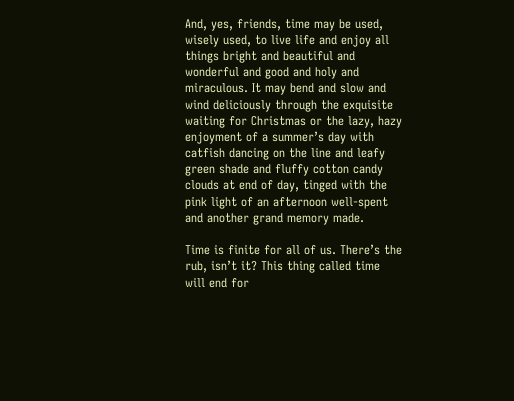And, yes, friends, time may be used, wisely used, to live life and enjoy all things bright and beautiful and wonderful and good and holy and miraculous. It may bend and slow and wind deliciously through the exquisite waiting for Christmas or the lazy, hazy enjoyment of a summer’s day with catfish dancing on the line and leafy green shade and fluffy cotton candy clouds at end of day, tinged with the pink light of an afternoon well-spent and another grand memory made.

Time is finite for all of us. There’s the rub, isn’t it? This thing called time will end for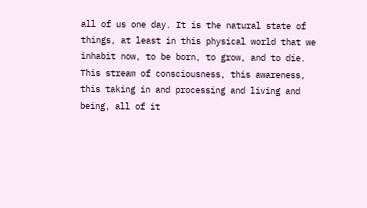all of us one day. It is the natural state of things, at least in this physical world that we inhabit now, to be born, to grow, and to die. This stream of consciousness, this awareness, this taking in and processing and living and being, all of it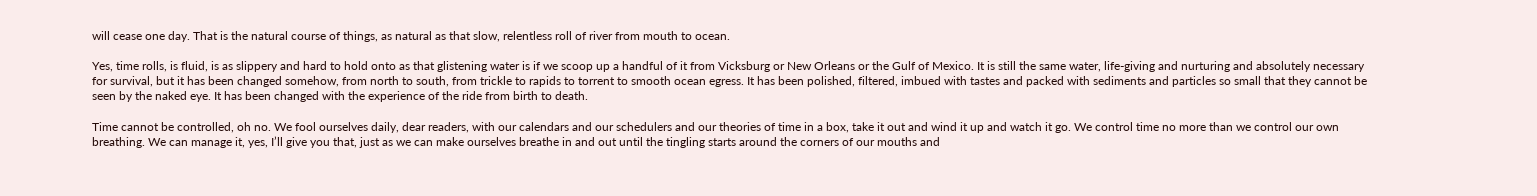will cease one day. That is the natural course of things, as natural as that slow, relentless roll of river from mouth to ocean.

Yes, time rolls, is fluid, is as slippery and hard to hold onto as that glistening water is if we scoop up a handful of it from Vicksburg or New Orleans or the Gulf of Mexico. It is still the same water, life-giving and nurturing and absolutely necessary for survival, but it has been changed somehow, from north to south, from trickle to rapids to torrent to smooth ocean egress. It has been polished, filtered, imbued with tastes and packed with sediments and particles so small that they cannot be seen by the naked eye. It has been changed with the experience of the ride from birth to death.

Time cannot be controlled, oh no. We fool ourselves daily, dear readers, with our calendars and our schedulers and our theories of time in a box, take it out and wind it up and watch it go. We control time no more than we control our own breathing. We can manage it, yes, I’ll give you that, just as we can make ourselves breathe in and out until the tingling starts around the corners of our mouths and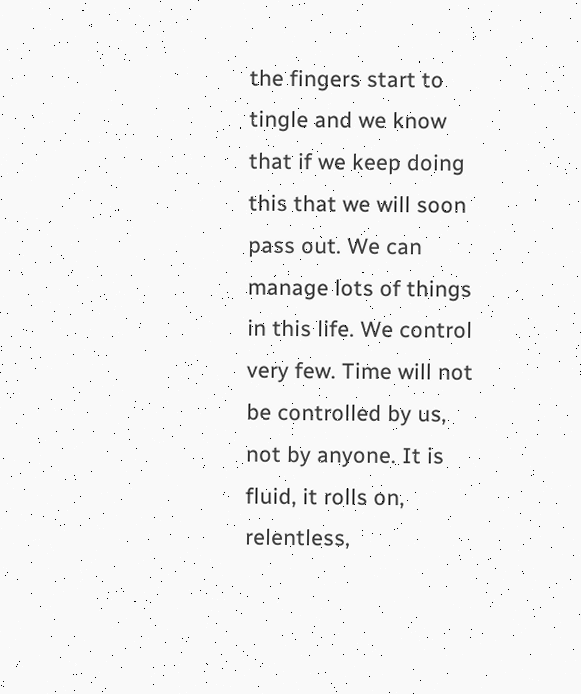the fingers start to tingle and we know that if we keep doing this that we will soon pass out. We can manage lots of things in this life. We control very few. Time will not be controlled by us, not by anyone. It is fluid, it rolls on, relentless,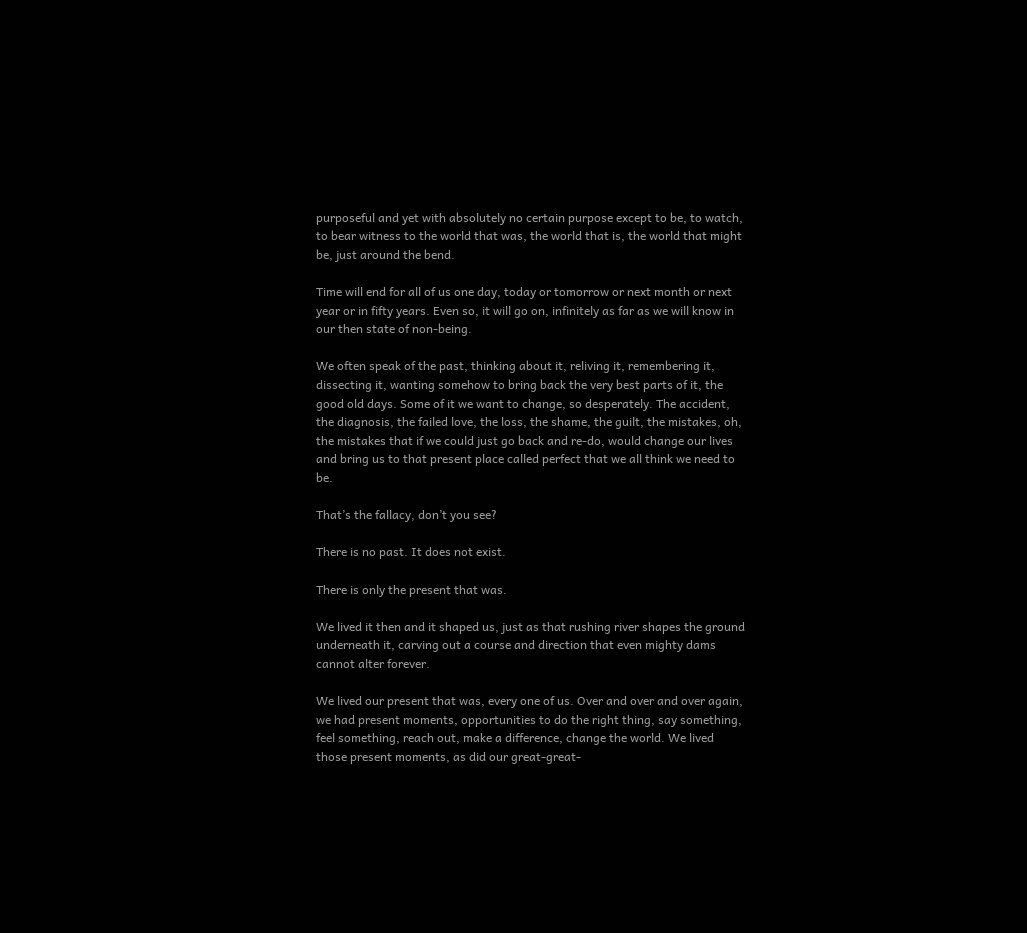purposeful and yet with absolutely no certain purpose except to be, to watch, to bear witness to the world that was, the world that is, the world that might be, just around the bend.

Time will end for all of us one day, today or tomorrow or next month or next year or in fifty years. Even so, it will go on, infinitely as far as we will know in our then state of non-being.

We often speak of the past, thinking about it, reliving it, remembering it, dissecting it, wanting somehow to bring back the very best parts of it, the good old days. Some of it we want to change, so desperately. The accident, the diagnosis, the failed love, the loss, the shame, the guilt, the mistakes, oh, the mistakes that if we could just go back and re-do, would change our lives and bring us to that present place called perfect that we all think we need to be.

That’s the fallacy, don’t you see?

There is no past. It does not exist.

There is only the present that was.

We lived it then and it shaped us, just as that rushing river shapes the ground underneath it, carving out a course and direction that even mighty dams cannot alter forever.

We lived our present that was, every one of us. Over and over and over again, we had present moments, opportunities to do the right thing, say something, feel something, reach out, make a difference, change the world. We lived those present moments, as did our great-great-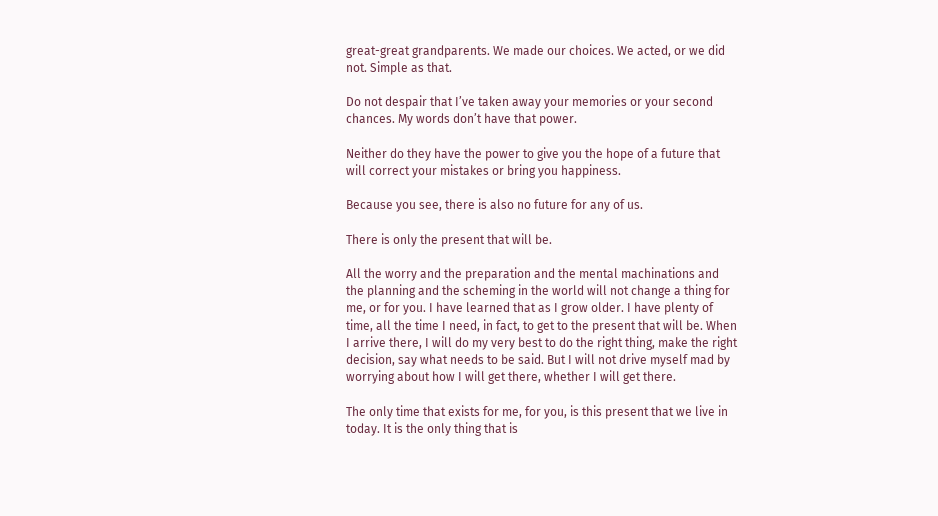great-great grandparents. We made our choices. We acted, or we did not. Simple as that.

Do not despair that I’ve taken away your memories or your second chances. My words don’t have that power.

Neither do they have the power to give you the hope of a future that will correct your mistakes or bring you happiness.

Because you see, there is also no future for any of us.

There is only the present that will be.

All the worry and the preparation and the mental machinations and the planning and the scheming in the world will not change a thing for me, or for you. I have learned that as I grow older. I have plenty of time, all the time I need, in fact, to get to the present that will be. When I arrive there, I will do my very best to do the right thing, make the right decision, say what needs to be said. But I will not drive myself mad by worrying about how I will get there, whether I will get there.

The only time that exists for me, for you, is this present that we live in today. It is the only thing that is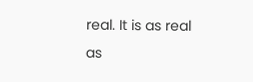real. It is as real as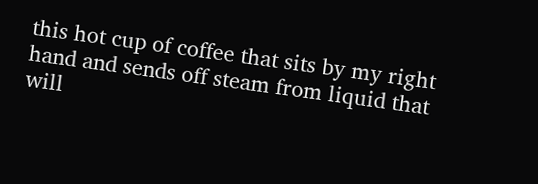this hot cup of coffee that sits by my right hand and sends off steam from liquid that will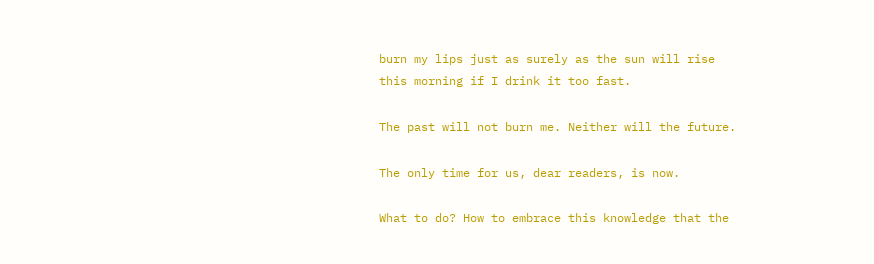burn my lips just as surely as the sun will rise this morning if I drink it too fast.

The past will not burn me. Neither will the future.

The only time for us, dear readers, is now.

What to do? How to embrace this knowledge that the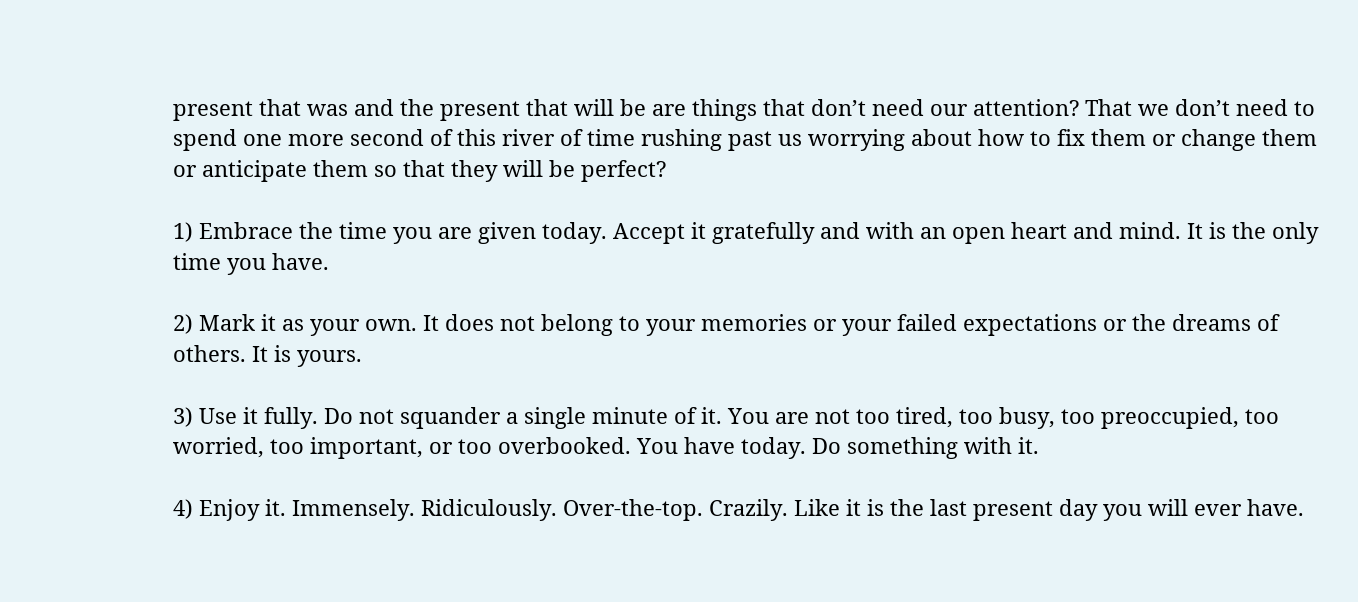present that was and the present that will be are things that don’t need our attention? That we don’t need to spend one more second of this river of time rushing past us worrying about how to fix them or change them or anticipate them so that they will be perfect?

1) Embrace the time you are given today. Accept it gratefully and with an open heart and mind. It is the only time you have.

2) Mark it as your own. It does not belong to your memories or your failed expectations or the dreams of others. It is yours.

3) Use it fully. Do not squander a single minute of it. You are not too tired, too busy, too preoccupied, too worried, too important, or too overbooked. You have today. Do something with it.

4) Enjoy it. Immensely. Ridiculously. Over-the-top. Crazily. Like it is the last present day you will ever have.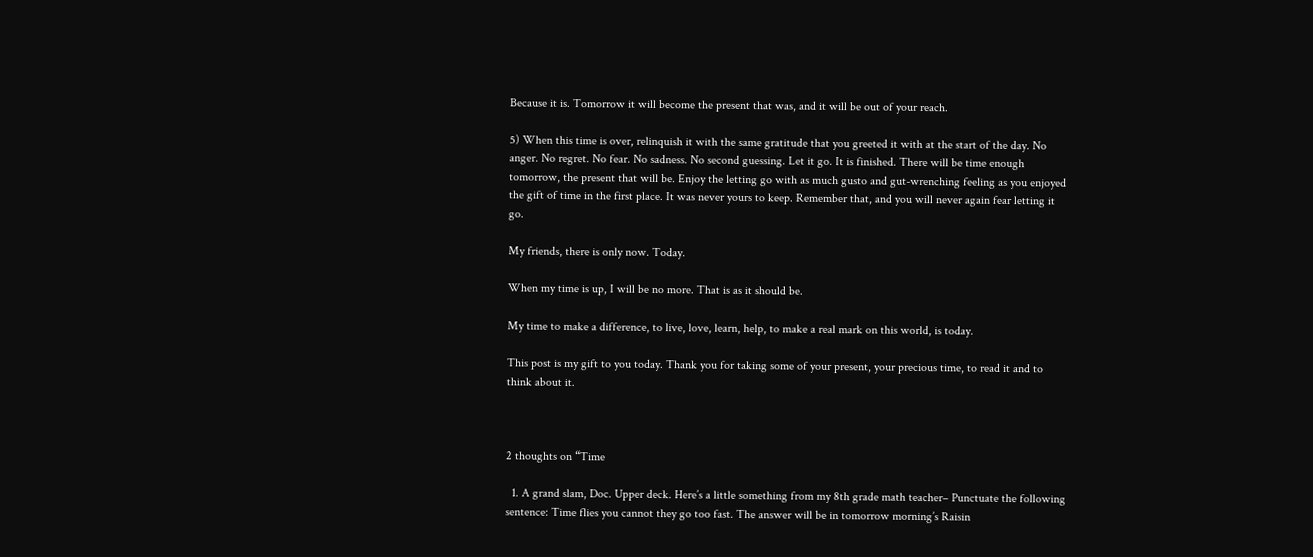Because it is. Tomorrow it will become the present that was, and it will be out of your reach.

5) When this time is over, relinquish it with the same gratitude that you greeted it with at the start of the day. No anger. No regret. No fear. No sadness. No second guessing. Let it go. It is finished. There will be time enough tomorrow, the present that will be. Enjoy the letting go with as much gusto and gut-wrenching feeling as you enjoyed the gift of time in the first place. It was never yours to keep. Remember that, and you will never again fear letting it go.

My friends, there is only now. Today.

When my time is up, I will be no more. That is as it should be.

My time to make a difference, to live, love, learn, help, to make a real mark on this world, is today.

This post is my gift to you today. Thank you for taking some of your present, your precious time, to read it and to think about it.



2 thoughts on “Time

  1. A grand slam, Doc. Upper deck. Here’s a little something from my 8th grade math teacher– Punctuate the following sentence: Time flies you cannot they go too fast. The answer will be in tomorrow morning’s Raisin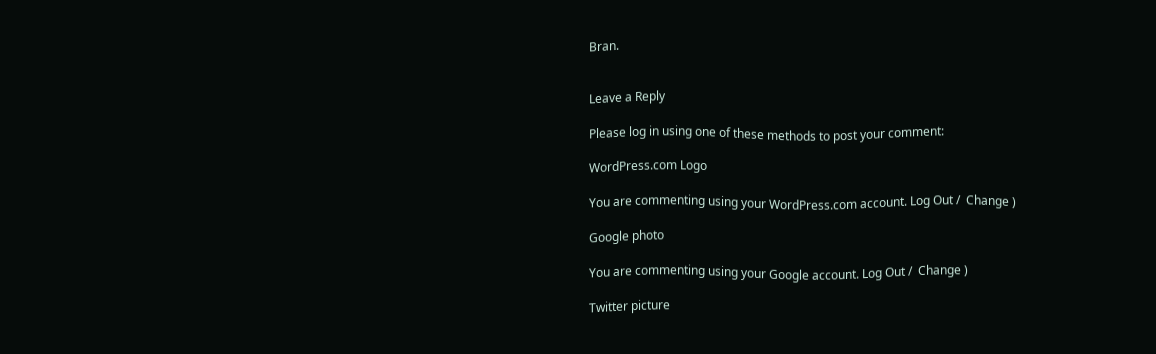Bran.


Leave a Reply

Please log in using one of these methods to post your comment:

WordPress.com Logo

You are commenting using your WordPress.com account. Log Out /  Change )

Google photo

You are commenting using your Google account. Log Out /  Change )

Twitter picture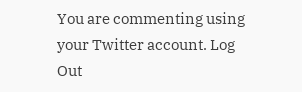You are commenting using your Twitter account. Log Out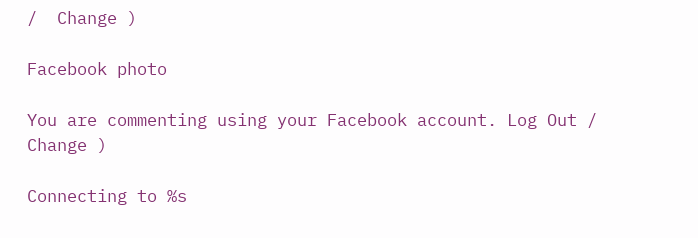/  Change )

Facebook photo

You are commenting using your Facebook account. Log Out /  Change )

Connecting to %s